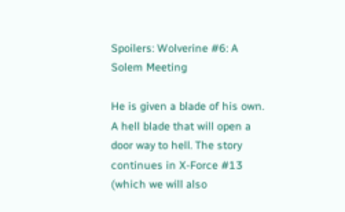Spoilers: Wolverine #6: A Solem Meeting

He is given a blade of his own.  A hell blade that will open a door way to hell. The story continues in X-Force #13 (which we will also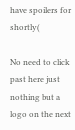have spoilers for shortly(

No need to click past here just nothing but a logo on the next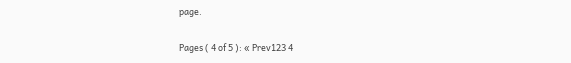page.

Pages ( 4 of 5 ): « Prev123 4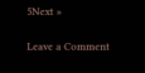5Next »

Leave a Comment